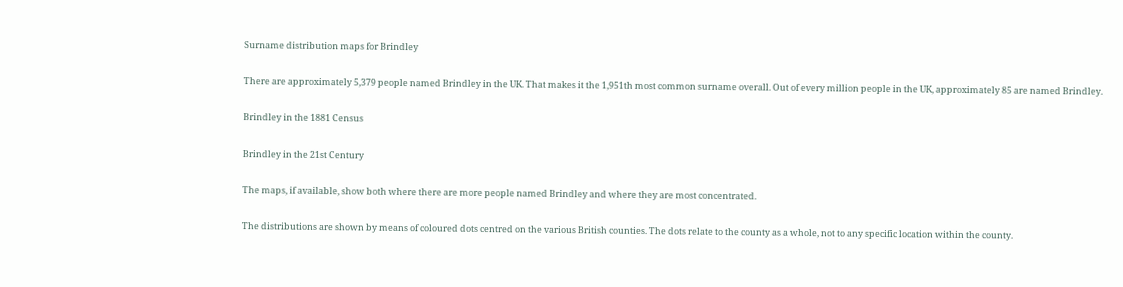Surname distribution maps for Brindley

There are approximately 5,379 people named Brindley in the UK. That makes it the 1,951th most common surname overall. Out of every million people in the UK, approximately 85 are named Brindley.

Brindley in the 1881 Census

Brindley in the 21st Century

The maps, if available, show both where there are more people named Brindley and where they are most concentrated.

The distributions are shown by means of coloured dots centred on the various British counties. The dots relate to the county as a whole, not to any specific location within the county.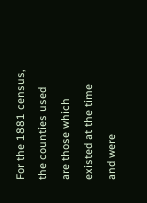For the 1881 census, the counties used are those which existed at the time and were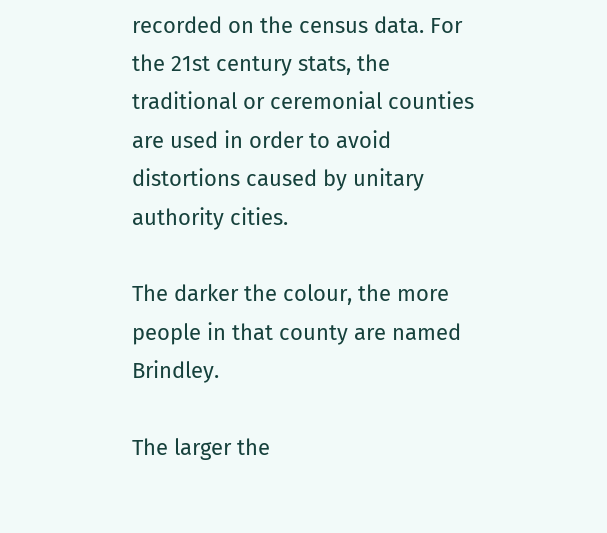recorded on the census data. For the 21st century stats, the traditional or ceremonial counties are used in order to avoid distortions caused by unitary authority cities.

The darker the colour, the more people in that county are named Brindley.

The larger the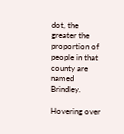dot, the greater the proportion of people in that county are named Brindley.

Hovering over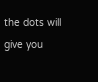the dots will give you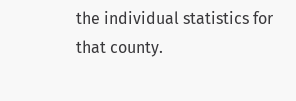the individual statistics for that county.